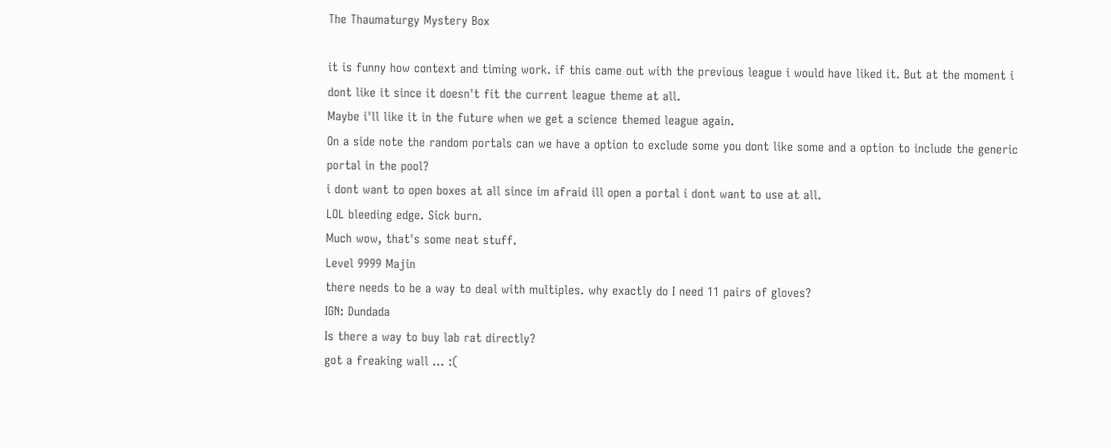The Thaumaturgy Mystery Box

it is funny how context and timing work. if this came out with the previous league i would have liked it. But at the moment i dont like it since it doesn't fit the current league theme at all.
Maybe i'll like it in the future when we get a science themed league again.
On a side note the random portals can we have a option to exclude some you dont like some and a option to include the generic portal in the pool?
i dont want to open boxes at all since im afraid ill open a portal i dont want to use at all.
LOL bleeding edge. Sick burn.
Much wow, that's some neat stuff.
Level 9999 Majin
there needs to be a way to deal with multiples. why exactly do I need 11 pairs of gloves?
IGN: Dundada
Is there a way to buy lab rat directly?
got a freaking wall ... :(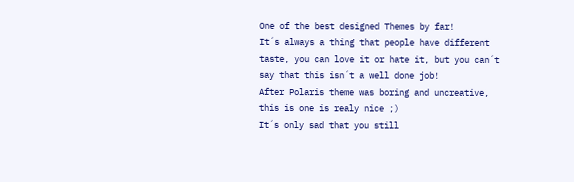One of the best designed Themes by far!
It´s always a thing that people have different taste, you can love it or hate it, but you can´t say that this isn´t a well done job!
After Polaris theme was boring and uncreative, this is one is realy nice ;)
It´s only sad that you still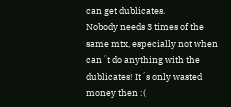can get dublicates.
Nobody needs 3 times of the same mtx, especially not when can´t do anything with the dublicates! It´s only wasted money then :(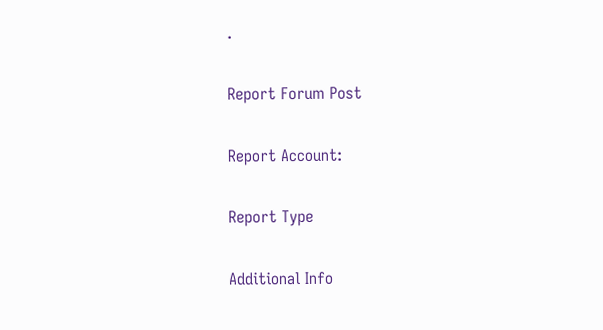.

Report Forum Post

Report Account:

Report Type

Additional Info